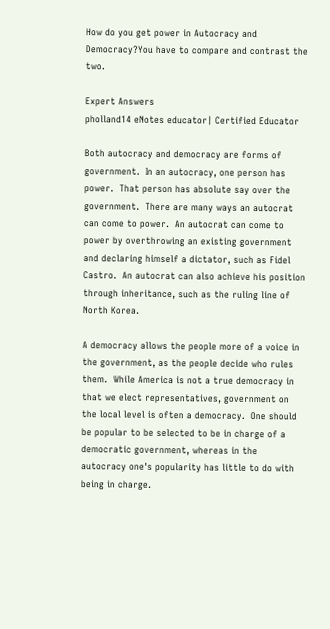How do you get power in Autocracy and Democracy?You have to compare and contrast the two.

Expert Answers
pholland14 eNotes educator| Certified Educator

Both autocracy and democracy are forms of government.  In an autocracy, one person has power.  That person has absolute say over the government.  There are many ways an autocrat can come to power.  An autocrat can come to power by overthrowing an existing government and declaring himself a dictator, such as Fidel Castro.  An autocrat can also achieve his position through inheritance, such as the ruling line of North Korea.

A democracy allows the people more of a voice in the government, as the people decide who rules them.  While America is not a true democracy in that we elect representatives, government on the local level is often a democracy.  One should be popular to be selected to be in charge of a democratic government, whereas in the autocracy one's popularity has little to do with being in charge.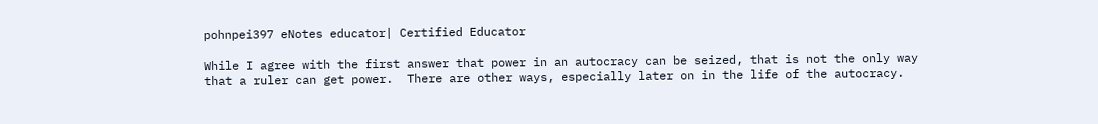pohnpei397 eNotes educator| Certified Educator

While I agree with the first answer that power in an autocracy can be seized, that is not the only way that a ruler can get power.  There are other ways, especially later on in the life of the autocracy.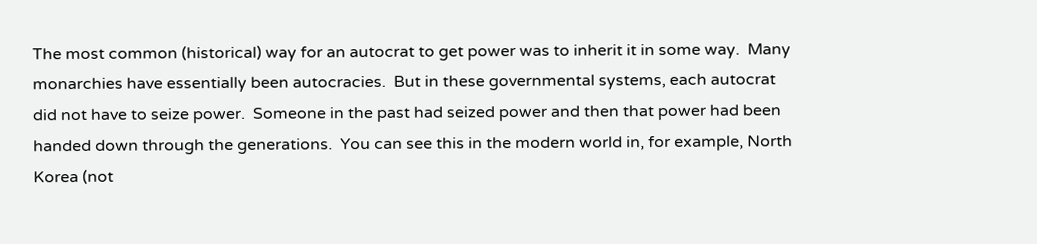The most common (historical) way for an autocrat to get power was to inherit it in some way.  Many monarchies have essentially been autocracies.  But in these governmental systems, each autocrat did not have to seize power.  Someone in the past had seized power and then that power had been handed down through the generations.  You can see this in the modern world in, for example, North Korea (not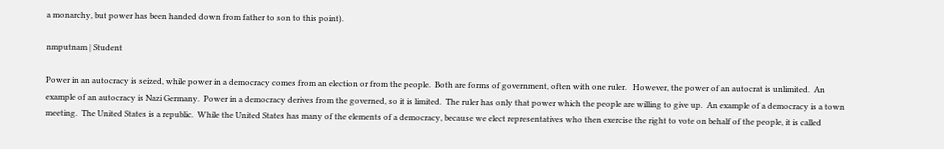a monarchy, but power has been handed down from father to son to this point).

nmputnam | Student

Power in an autocracy is seized, while power in a democracy comes from an election or from the people.  Both are forms of government, often with one ruler.   However, the power of an autocrat is unlimited.  An example of an autocracy is Nazi Germany.  Power in a democracy derives from the governed, so it is limited.  The ruler has only that power which the people are willing to give up.  An example of a democracy is a town meeting.  The United States is a republic.  While the United States has many of the elements of a democracy, because we elect representatives who then exercise the right to vote on behalf of the people, it is called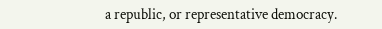a republic, or representative democracy.